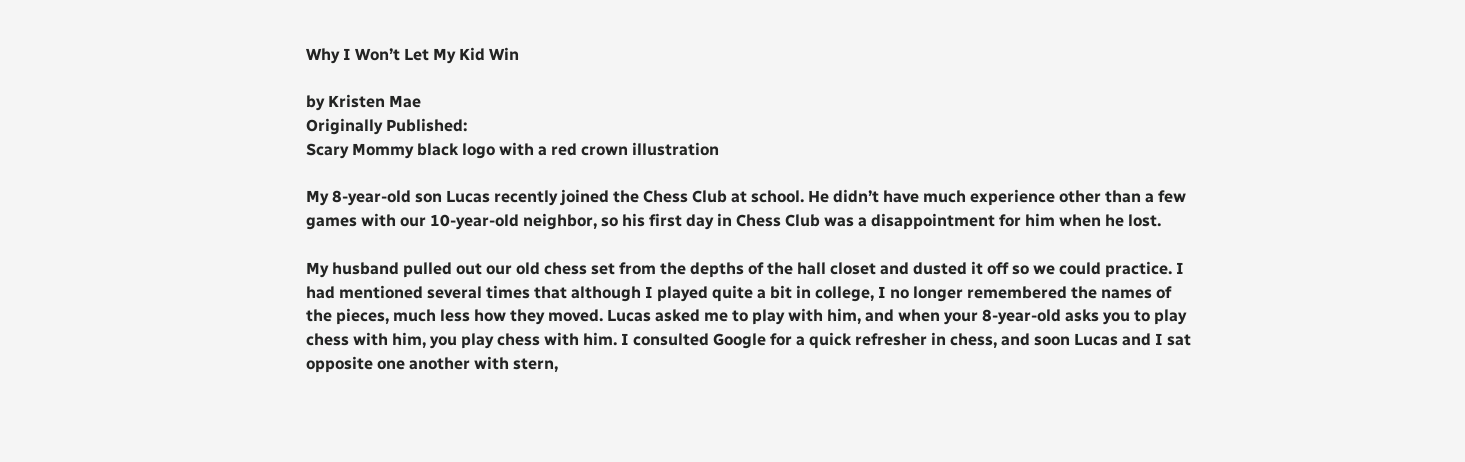Why I Won’t Let My Kid Win

by Kristen Mae
Originally Published:
Scary Mommy black logo with a red crown illustration

My 8-year-old son Lucas recently joined the Chess Club at school. He didn’t have much experience other than a few games with our 10-year-old neighbor, so his first day in Chess Club was a disappointment for him when he lost.

My husband pulled out our old chess set from the depths of the hall closet and dusted it off so we could practice. I had mentioned several times that although I played quite a bit in college, I no longer remembered the names of the pieces, much less how they moved. Lucas asked me to play with him, and when your 8-year-old asks you to play chess with him, you play chess with him. I consulted Google for a quick refresher in chess, and soon Lucas and I sat opposite one another with stern,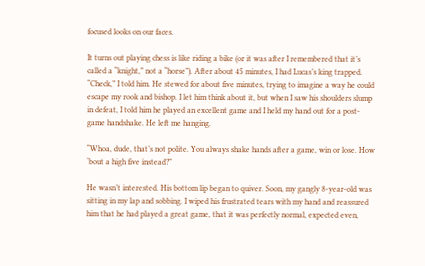focused looks on our faces.

It turns out playing chess is like riding a bike (or it was after I remembered that it’s called a “knight,” not a “horse”). After about 45 minutes, I had Lucas’s king trapped. “Check,” I told him. He stewed for about five minutes, trying to imagine a way he could escape my rook and bishop. I let him think about it, but when I saw his shoulders slump in defeat, I told him he played an excellent game and I held my hand out for a post-game handshake. He left me hanging.

“Whoa, dude, that’s not polite. You always shake hands after a game, win or lose. How ‘bout a high five instead?”

He wasn’t interested. His bottom lip began to quiver. Soon, my gangly 8-year-old was sitting in my lap and sobbing. I wiped his frustrated tears with my hand and reassured him that he had played a great game, that it was perfectly normal, expected even,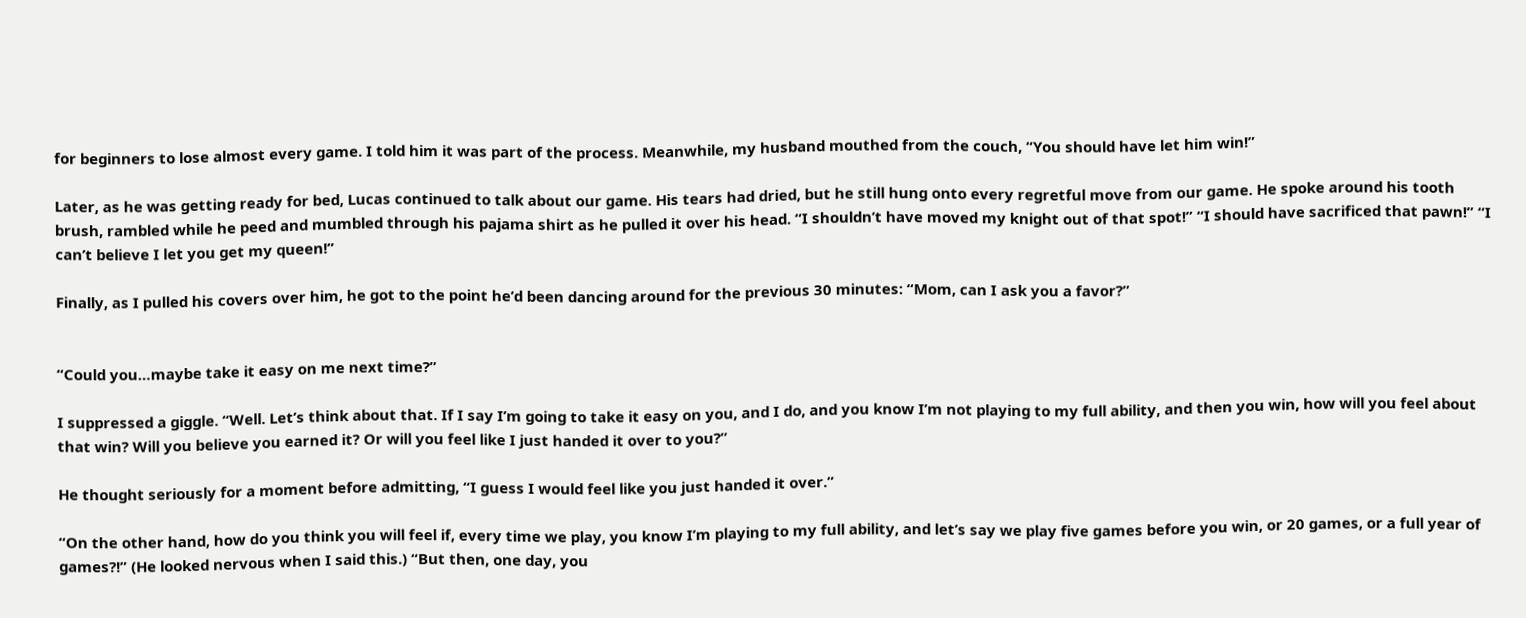for beginners to lose almost every game. I told him it was part of the process. Meanwhile, my husband mouthed from the couch, “You should have let him win!”

Later, as he was getting ready for bed, Lucas continued to talk about our game. His tears had dried, but he still hung onto every regretful move from our game. He spoke around his tooth brush, rambled while he peed and mumbled through his pajama shirt as he pulled it over his head. “I shouldn’t have moved my knight out of that spot!” “I should have sacrificed that pawn!” “I can’t believe I let you get my queen!”

Finally, as I pulled his covers over him, he got to the point he’d been dancing around for the previous 30 minutes: “Mom, can I ask you a favor?”


“Could you…maybe take it easy on me next time?”

I suppressed a giggle. “Well. Let’s think about that. If I say I’m going to take it easy on you, and I do, and you know I’m not playing to my full ability, and then you win, how will you feel about that win? Will you believe you earned it? Or will you feel like I just handed it over to you?”

He thought seriously for a moment before admitting, “I guess I would feel like you just handed it over.”

“On the other hand, how do you think you will feel if, every time we play, you know I’m playing to my full ability, and let’s say we play five games before you win, or 20 games, or a full year of games?!” (He looked nervous when I said this.) “But then, one day, you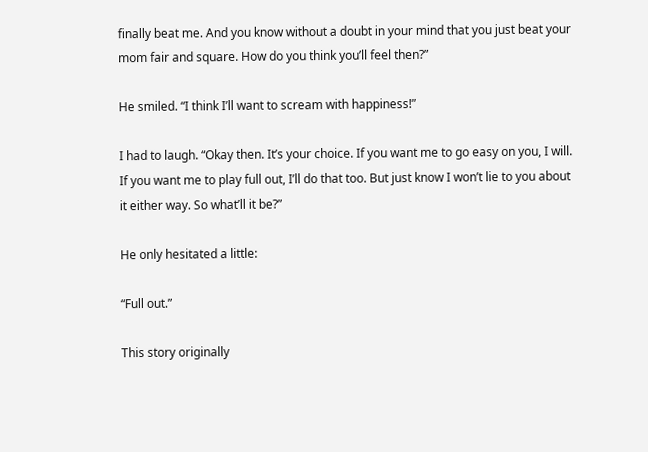finally beat me. And you know without a doubt in your mind that you just beat your mom fair and square. How do you think you’ll feel then?”

He smiled. “I think I’ll want to scream with happiness!”

I had to laugh. “Okay then. It’s your choice. If you want me to go easy on you, I will. If you want me to play full out, I’ll do that too. But just know I won’t lie to you about it either way. So what’ll it be?”

He only hesitated a little:

“Full out.”

This story originally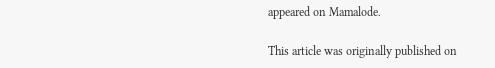appeared on Mamalode.

This article was originally published on